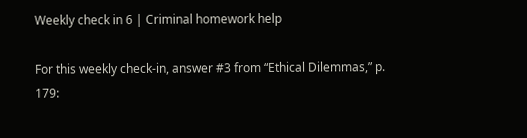Weekly check in 6 | Criminal homework help

For this weekly check-in, answer #3 from “Ethical Dilemmas,” p. 179: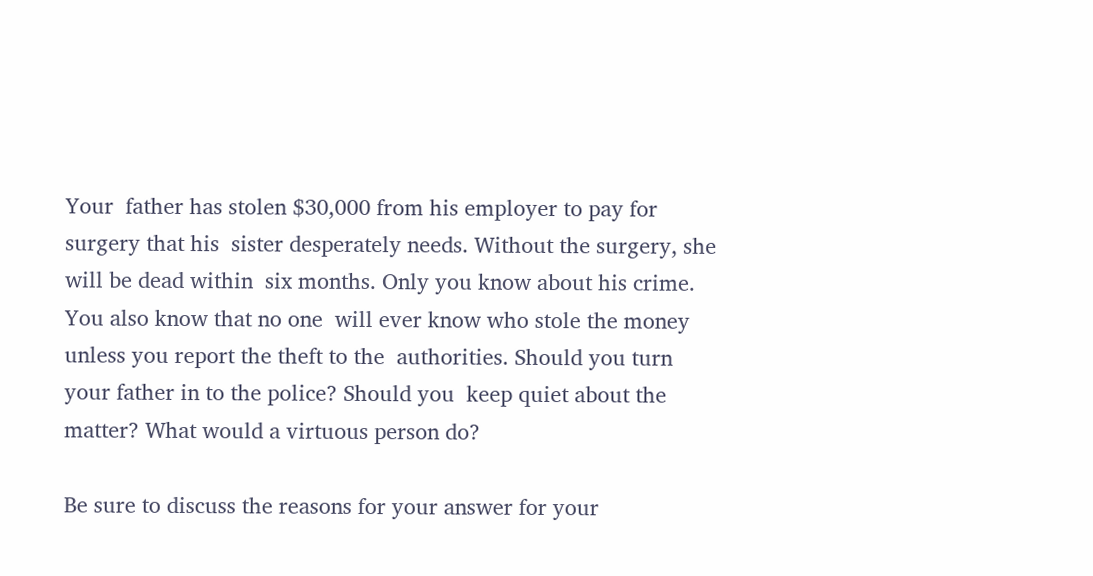Your  father has stolen $30,000 from his employer to pay for surgery that his  sister desperately needs. Without the surgery, she will be dead within  six months. Only you know about his crime. You also know that no one  will ever know who stole the money unless you report the theft to the  authorities. Should you turn your father in to the police? Should you  keep quiet about the matter? What would a virtuous person do?

Be sure to discuss the reasons for your answer for your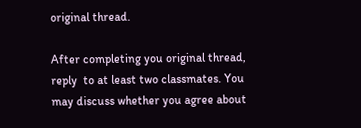original thread.

After completing you original thread, reply  to at least two classmates. You may discuss whether you agree about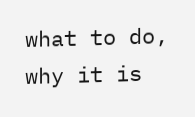what to do, why it is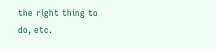the right thing to do, etc.